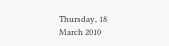Thursday, 18 March 2010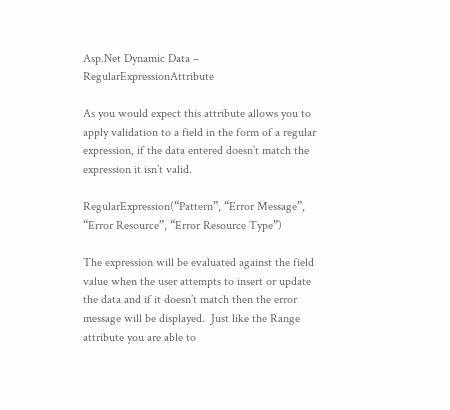Asp.Net Dynamic Data – RegularExpressionAttribute

As you would expect this attribute allows you to apply validation to a field in the form of a regular expression, if the data entered doesn’t match the expression it isn’t valid.

RegularExpression(“Pattern”, “Error Message”, “Error Resource”, “Error Resource Type”)

The expression will be evaluated against the field value when the user attempts to insert or update the data and if it doesn’t match then the error message will be displayed.  Just like the Range attribute you are able to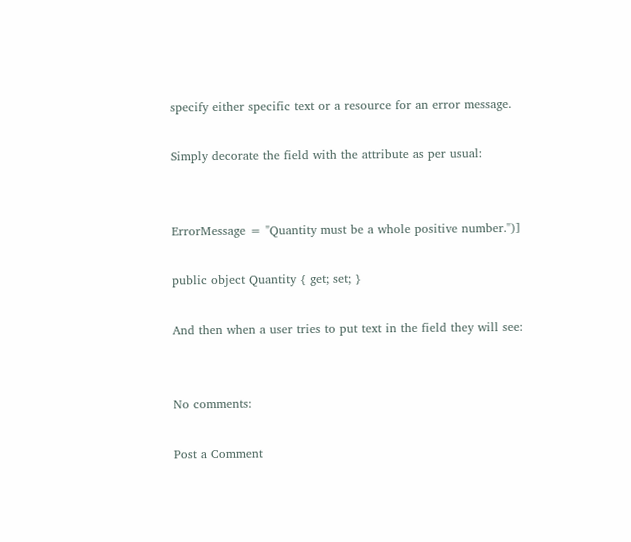specify either specific text or a resource for an error message.

Simply decorate the field with the attribute as per usual:


ErrorMessage = "Quantity must be a whole positive number.")]

public object Quantity { get; set; }

And then when a user tries to put text in the field they will see:


No comments:

Post a Comment